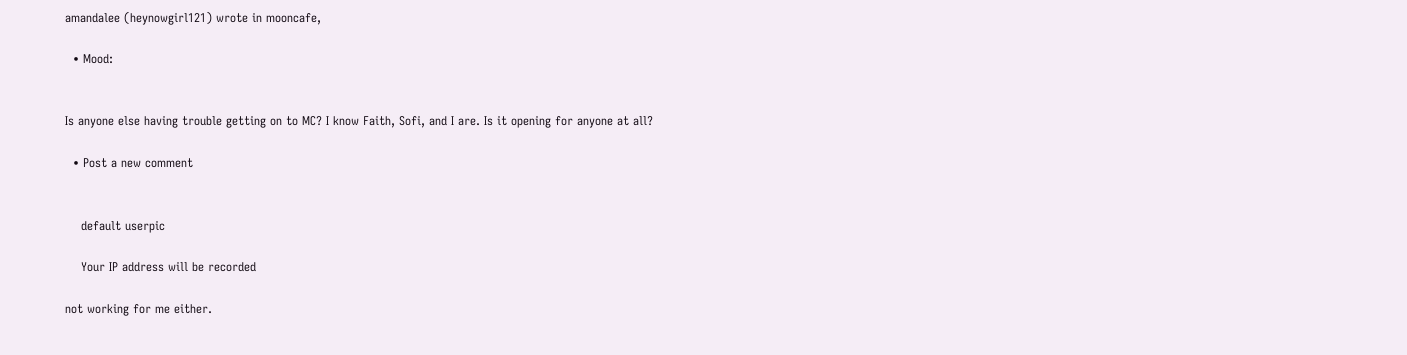amandalee (heynowgirl121) wrote in mooncafe,

  • Mood:


Is anyone else having trouble getting on to MC? I know Faith, Sofi, and I are. Is it opening for anyone at all?

  • Post a new comment


    default userpic

    Your IP address will be recorded

not working for me either.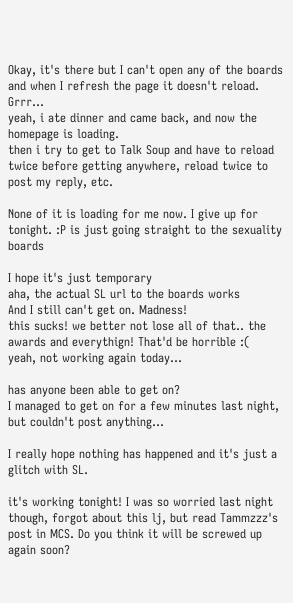Okay, it's there but I can't open any of the boards and when I refresh the page it doesn't reload. Grrr...
yeah, i ate dinner and came back, and now the homepage is loading.
then i try to get to Talk Soup and have to reload twice before getting anywhere, reload twice to post my reply, etc.

None of it is loading for me now. I give up for tonight. :P is just going straight to the sexuality boards

I hope it's just temporary
aha, the actual SL url to the boards works
And I still can't get on. Madness!
this sucks! we better not lose all of that.. the awards and everythign! That'd be horrible :(
yeah, not working again today...

has anyone been able to get on?
I managed to get on for a few minutes last night, but couldn't post anything...

I really hope nothing has happened and it's just a glitch with SL.

it's working tonight! I was so worried last night though, forgot about this lj, but read Tammzzz's post in MCS. Do you think it will be screwed up again soon?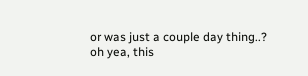or was just a couple day thing..?
oh yea, this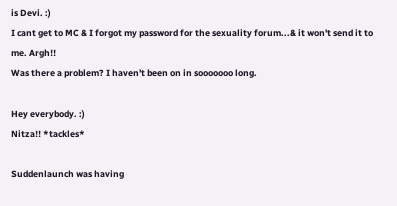is Devi. :)
I cant get to MC & I forgot my password for the sexuality forum...& it won't send it to me. Argh!!
Was there a problem? I haven't been on in sooooooo long.

Hey everybody. :)
Nitza!! *tackles*

Suddenlaunch was having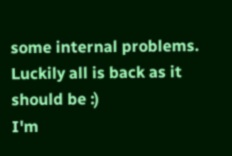some internal problems. Luckily all is back as it should be :)
I'm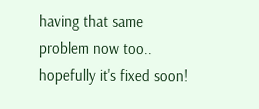having that same problem now too.. hopefully it's fixed soon!